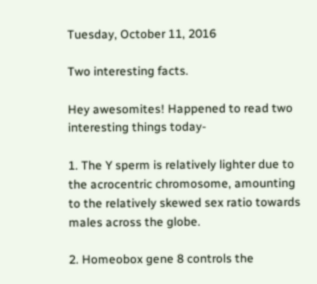Tuesday, October 11, 2016

Two interesting facts.

Hey awesomites! Happened to read two interesting things today-

1. The Y sperm is relatively lighter due to the acrocentric chromosome, amounting to the relatively skewed sex ratio towards males across the globe.

2. Homeobox gene 8 controls the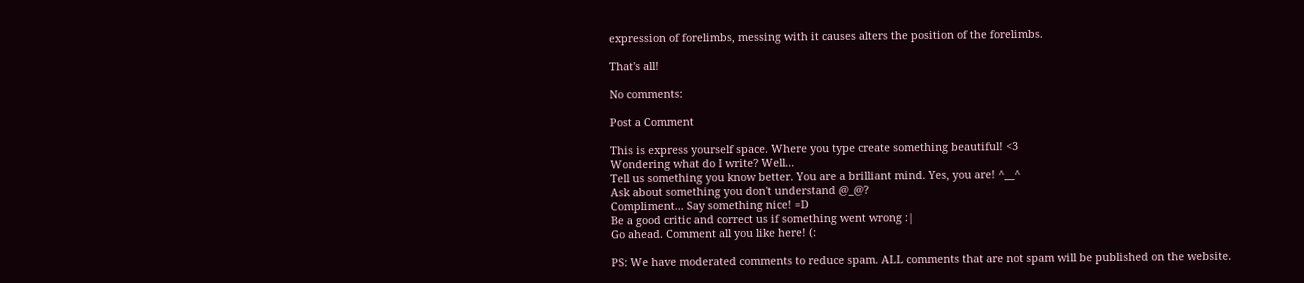expression of forelimbs, messing with it causes alters the position of the forelimbs.

That's all!

No comments:

Post a Comment

This is express yourself space. Where you type create something beautiful! <3
Wondering what do I write? Well...
Tell us something you know better. You are a brilliant mind. Yes, you are! ^__^
Ask about something you don't understand @_@?
Compliment... Say something nice! =D
Be a good critic and correct us if something went wrong :|
Go ahead. Comment all you like here! (:

PS: We have moderated comments to reduce spam. ALL comments that are not spam will be published on the website.